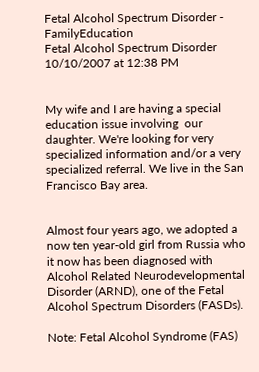Fetal Alcohol Spectrum Disorder - FamilyEducation
Fetal Alcohol Spectrum Disorder
10/10/2007 at 12:38 PM


My wife and I are having a special education issue involving  our daughter. We're looking for very specialized information and/or a very specialized referral. We live in the San Francisco Bay area.


Almost four years ago, we adopted a now ten year-old girl from Russia who it now has been diagnosed with Alcohol Related Neurodevelopmental Disorder (ARND), one of the Fetal Alcohol Spectrum Disorders (FASDs).

Note: Fetal Alcohol Syndrome (FAS)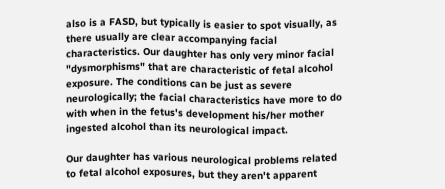also is a FASD, but typically is easier to spot visually, as there usually are clear accompanying facial characteristics. Our daughter has only very minor facial "dysmorphisms" that are characteristic of fetal alcohol exposure. The conditions can be just as severe neurologically; the facial characteristics have more to do with when in the fetus's development his/her mother ingested alcohol than its neurological impact.

Our daughter has various neurological problems related to fetal alcohol exposures, but they aren't apparent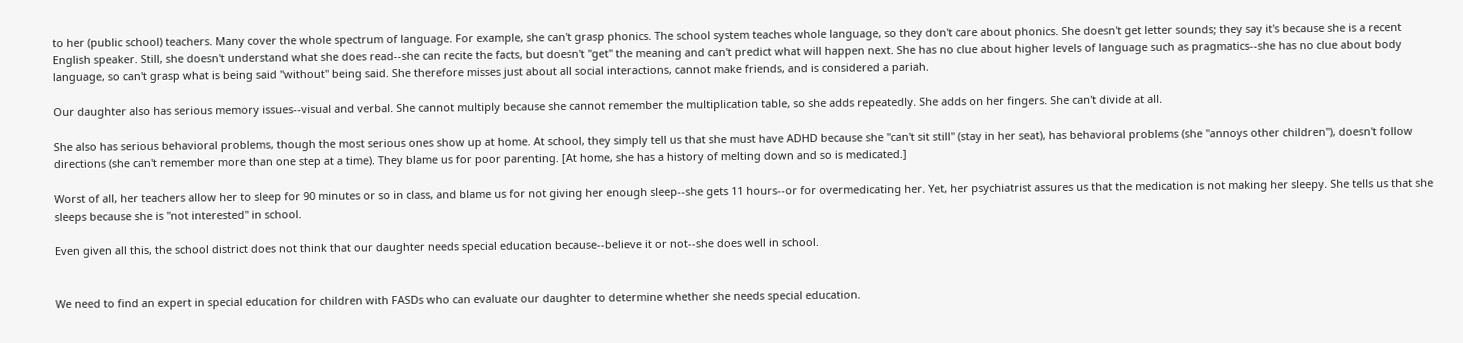to her (public school) teachers. Many cover the whole spectrum of language. For example, she can't grasp phonics. The school system teaches whole language, so they don't care about phonics. She doesn't get letter sounds; they say it's because she is a recent English speaker. Still, she doesn't understand what she does read--she can recite the facts, but doesn't "get" the meaning and can't predict what will happen next. She has no clue about higher levels of language such as pragmatics--she has no clue about body language, so can't grasp what is being said "without" being said. She therefore misses just about all social interactions, cannot make friends, and is considered a pariah.

Our daughter also has serious memory issues--visual and verbal. She cannot multiply because she cannot remember the multiplication table, so she adds repeatedly. She adds on her fingers. She can't divide at all.

She also has serious behavioral problems, though the most serious ones show up at home. At school, they simply tell us that she must have ADHD because she "can't sit still" (stay in her seat), has behavioral problems (she "annoys other children"), doesn't follow directions (she can't remember more than one step at a time). They blame us for poor parenting. [At home, she has a history of melting down and so is medicated.]

Worst of all, her teachers allow her to sleep for 90 minutes or so in class, and blame us for not giving her enough sleep--she gets 11 hours--or for overmedicating her. Yet, her psychiatrist assures us that the medication is not making her sleepy. She tells us that she sleeps because she is "not interested" in school.

Even given all this, the school district does not think that our daughter needs special education because--believe it or not--she does well in school.


We need to find an expert in special education for children with FASDs who can evaluate our daughter to determine whether she needs special education.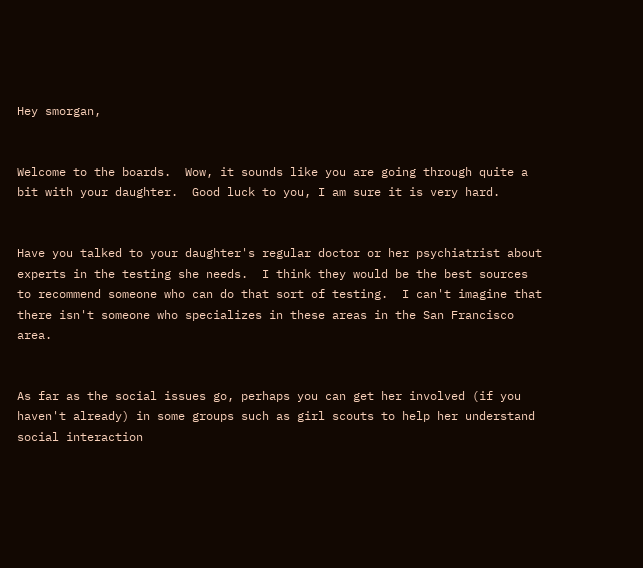Hey smorgan,


Welcome to the boards.  Wow, it sounds like you are going through quite a bit with your daughter.  Good luck to you, I am sure it is very hard.


Have you talked to your daughter's regular doctor or her psychiatrist about experts in the testing she needs.  I think they would be the best sources to recommend someone who can do that sort of testing.  I can't imagine that there isn't someone who specializes in these areas in the San Francisco area.


As far as the social issues go, perhaps you can get her involved (if you haven't already) in some groups such as girl scouts to help her understand social interaction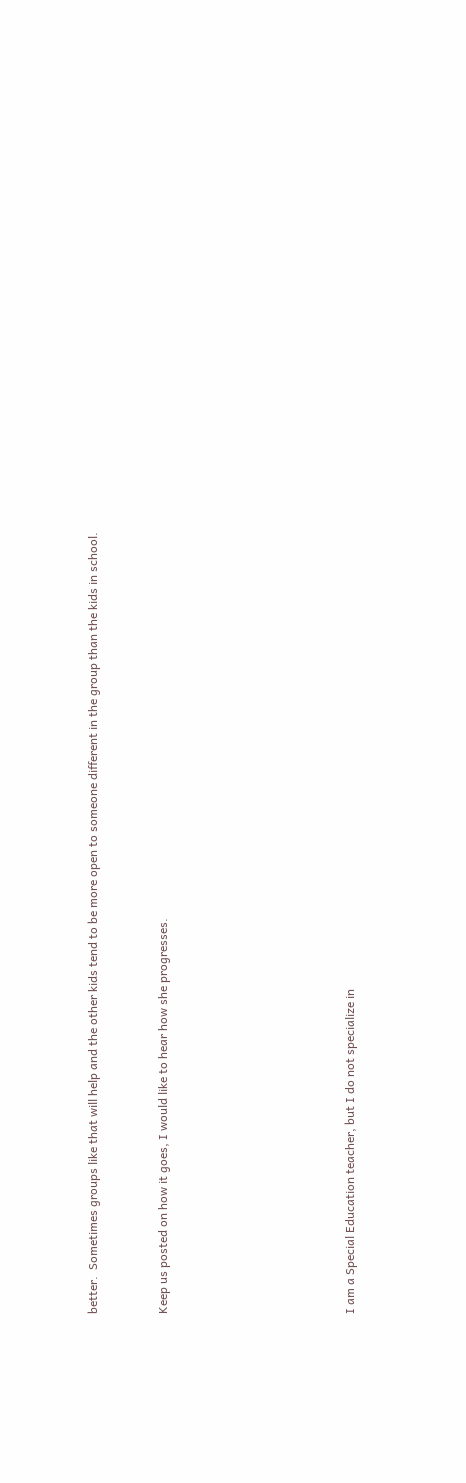better.  Sometimes groups like that will help and the other kids tend to be more open to someone different in the group than the kids in school.


Keep us posted on how it goes, I would like to hear how she progresses.







I am a Special Education teacher, but I do not specialize in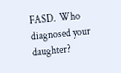FASD.  Who diagnosed your daughter?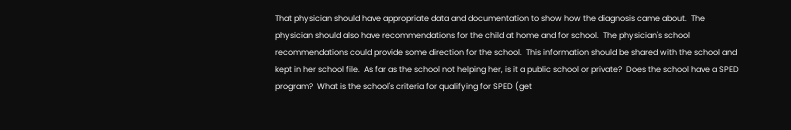That physician should have appropriate data and documentation to show how the diagnosis came about.  The physician should also have recommendations for the child at home and for school.  The physician's school recommendations could provide some direction for the school.  This information should be shared with the school and kept in her school file.  As far as the school not helping her, is it a public school or private?  Does the school have a SPED program?  What is the school's criteria for qualifying for SPED (get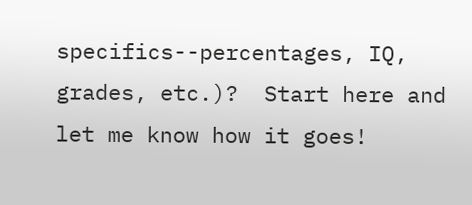specifics--percentages, IQ, grades, etc.)?  Start here and let me know how it goes!